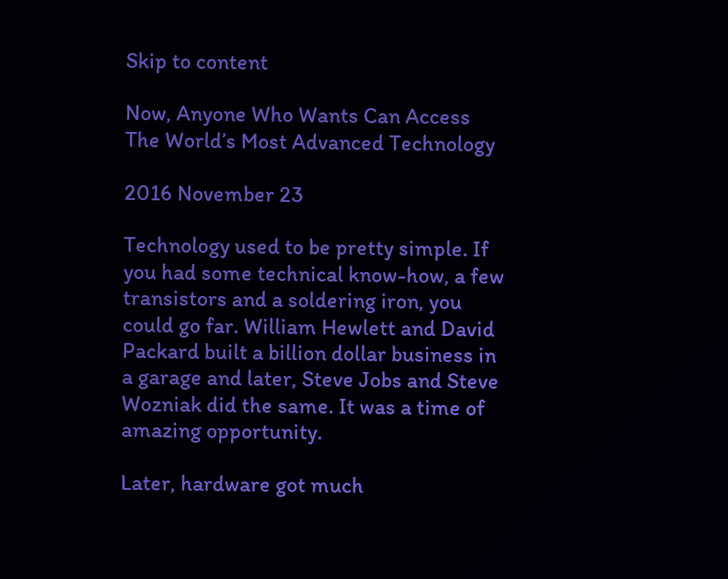Skip to content

Now, Anyone Who Wants Can Access The World’s Most Advanced Technology

2016 November 23

Technology used to be pretty simple. If you had some technical know-how, a few transistors and a soldering iron, you could go far. William Hewlett and David Packard built a billion dollar business in a garage and later, Steve Jobs and Steve Wozniak did the same. It was a time of amazing opportunity.

Later, hardware got much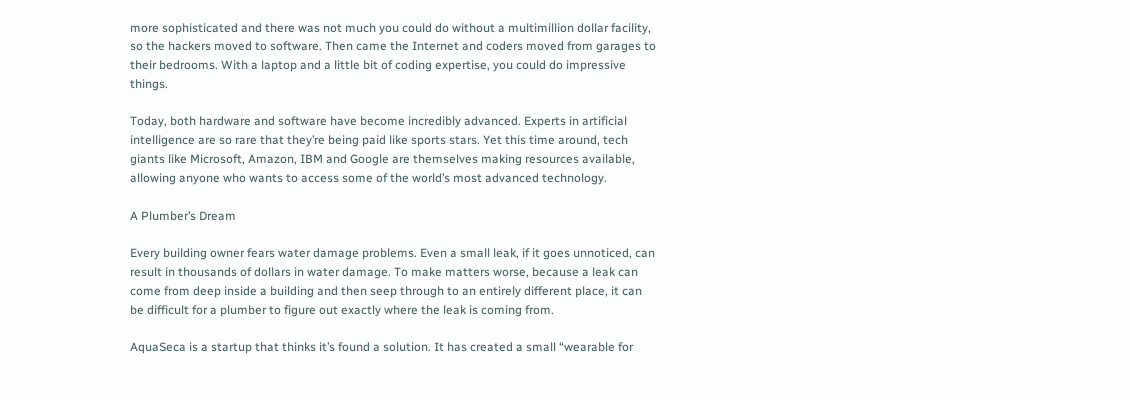more sophisticated and there was not much you could do without a multimillion dollar facility, so the hackers moved to software. Then came the Internet and coders moved from garages to their bedrooms. With a laptop and a little bit of coding expertise, you could do impressive things.

Today, both hardware and software have become incredibly advanced. Experts in artificial intelligence are so rare that they’re being paid like sports stars. Yet this time around, tech giants like Microsoft, Amazon, IBM and Google are themselves making resources available, allowing anyone who wants to access some of the world’s most advanced technology.

A Plumber’s Dream

Every building owner fears water damage problems. Even a small leak, if it goes unnoticed, can result in thousands of dollars in water damage. To make matters worse, because a leak can come from deep inside a building and then seep through to an entirely different place, it can be difficult for a plumber to figure out exactly where the leak is coming from.

AquaSeca is a startup that thinks it’s found a solution. It has created a small “wearable for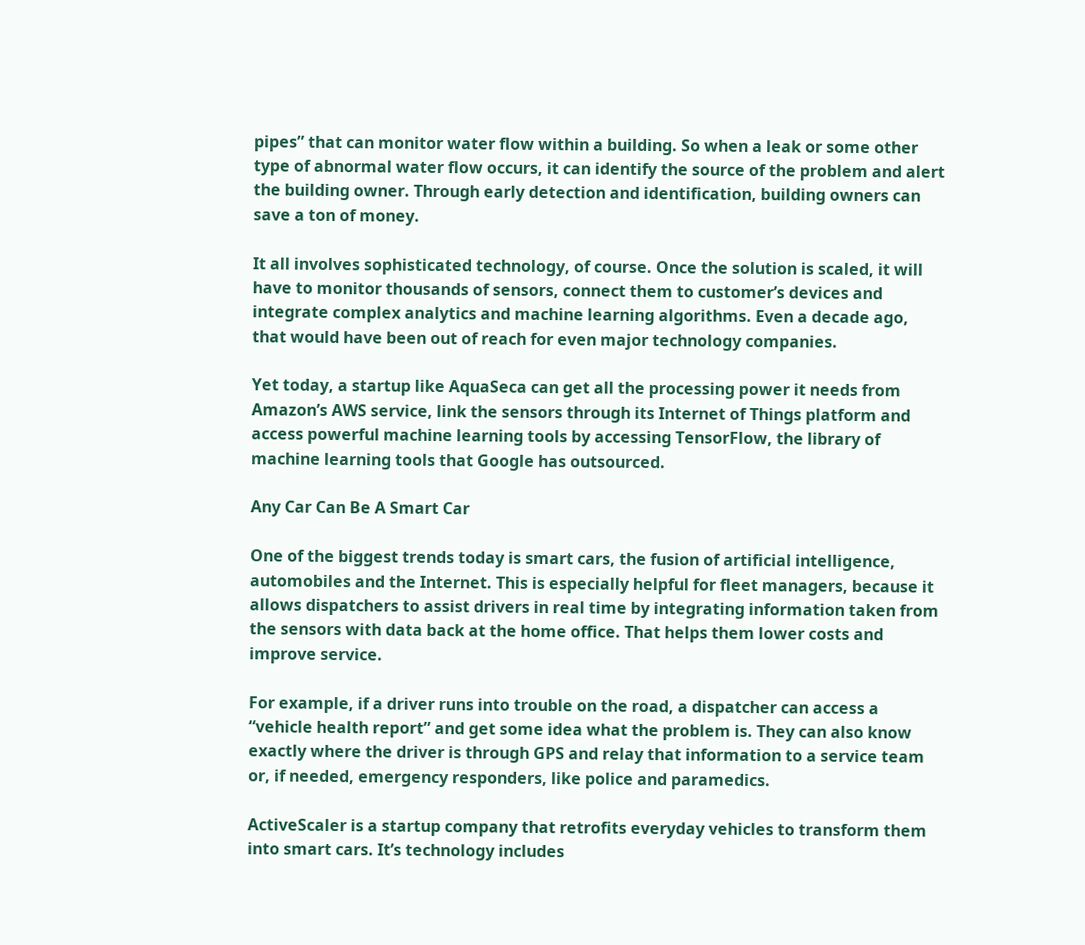pipes” that can monitor water flow within a building. So when a leak or some other type of abnormal water flow occurs, it can identify the source of the problem and alert the building owner. Through early detection and identification, building owners can save a ton of money.

It all involves sophisticated technology, of course. Once the solution is scaled, it will have to monitor thousands of sensors, connect them to customer’s devices and integrate complex analytics and machine learning algorithms. Even a decade ago, that would have been out of reach for even major technology companies.

Yet today, a startup like AquaSeca can get all the processing power it needs from Amazon’s AWS service, link the sensors through its Internet of Things platform and access powerful machine learning tools by accessing TensorFlow, the library of machine learning tools that Google has outsourced.

Any Car Can Be A Smart Car

One of the biggest trends today is smart cars, the fusion of artificial intelligence, automobiles and the Internet. This is especially helpful for fleet managers, because it allows dispatchers to assist drivers in real time by integrating information taken from the sensors with data back at the home office. That helps them lower costs and improve service.

For example, if a driver runs into trouble on the road, a dispatcher can access a “vehicle health report” and get some idea what the problem is. They can also know exactly where the driver is through GPS and relay that information to a service team or, if needed, emergency responders, like police and paramedics.

ActiveScaler is a startup company that retrofits everyday vehicles to transform them into smart cars. It’s technology includes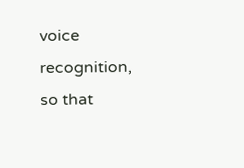voice recognition, so that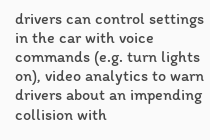drivers can control settings in the car with voice commands (e.g. turn lights on), video analytics to warn drivers about an impending collision with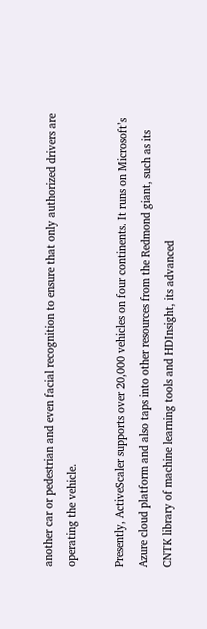another car or pedestrian and even facial recognition to ensure that only authorized drivers are operating the vehicle.

Presently, ActiveScaler supports over 20,000 vehicles on four continents. It runs on Microsoft’s Azure cloud platform and also taps into other resources from the Redmond giant, such as its CNTK library of machine learning tools and HDInsight, its advanced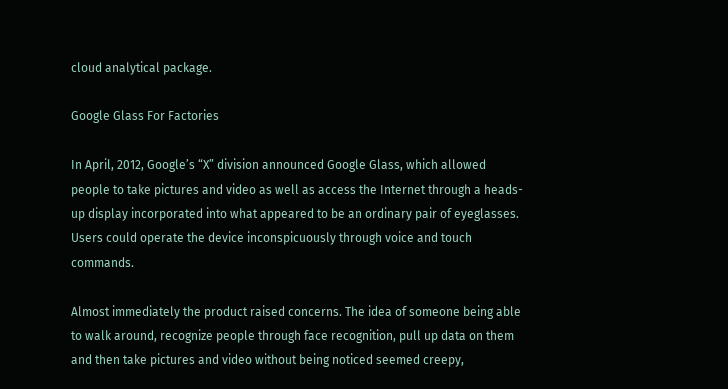cloud analytical package.

Google Glass For Factories

In April, 2012, Google’s “X” division announced Google Glass, which allowed people to take pictures and video as well as access the Internet through a heads-up display incorporated into what appeared to be an ordinary pair of eyeglasses. Users could operate the device inconspicuously through voice and touch commands.

Almost immediately the product raised concerns. The idea of someone being able to walk around, recognize people through face recognition, pull up data on them and then take pictures and video without being noticed seemed creepy,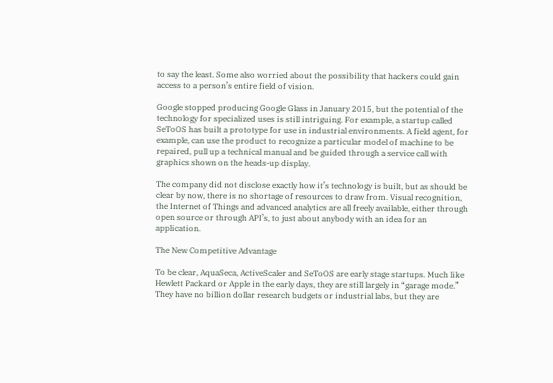to say the least. Some also worried about the possibility that hackers could gain access to a person’s entire field of vision.

Google stopped producing Google Glass in January 2015, but the potential of the technology for specialized uses is still intriguing. For example, a startup called SeToOS has built a prototype for use in industrial environments. A field agent, for example, can use the product to recognize a particular model of machine to be repaired, pull up a technical manual and be guided through a service call with graphics shown on the heads-up display.

The company did not disclose exactly how it’s technology is built, but as should be clear by now, there is no shortage of resources to draw from. Visual recognition, the Internet of Things and advanced analytics are all freely available, either through open source or through API’s, to just about anybody with an idea for an application.

The New Competitive Advantage

To be clear, AquaSeca, ActiveScaler and SeToOS are early stage startups. Much like Hewlett Packard or Apple in the early days, they are still largely in “garage mode.” They have no billion dollar research budgets or industrial labs, but they are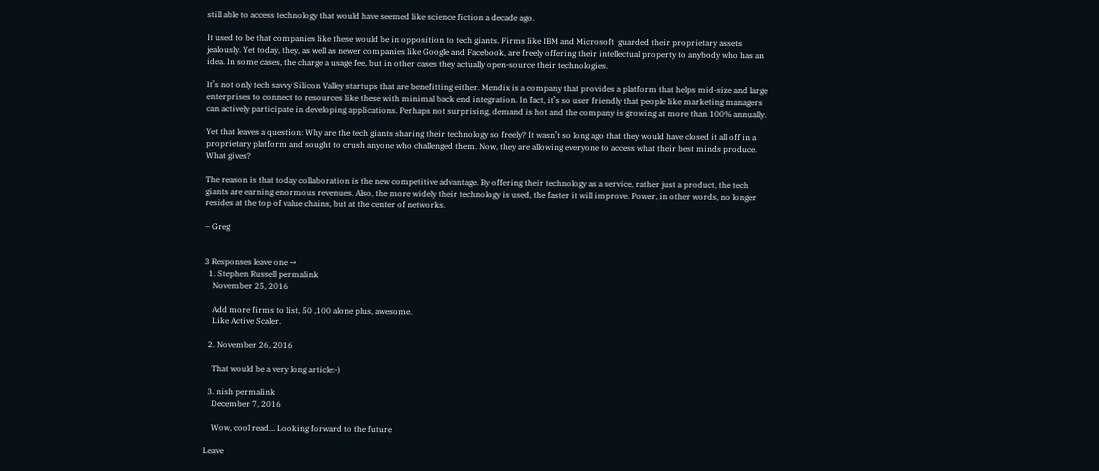still able to access technology that would have seemed like science fiction a decade ago.

It used to be that companies like these would be in opposition to tech giants. Firms like IBM and Microsoft  guarded their proprietary assets jealously. Yet today, they, as well as newer companies like Google and Facebook, are freely offering their intellectual property to anybody who has an idea. In some cases, the charge a usage fee, but in other cases they actually open-source their technologies.

It’s not only tech savvy Silicon Valley startups that are benefitting either. Mendix is a company that provides a platform that helps mid-size and large enterprises to connect to resources like these with minimal back end integration. In fact, it’s so user friendly that people like marketing managers can actively participate in developing applications. Perhaps not surprising, demand is hot and the company is growing at more than 100% annually.

Yet that leaves a question: Why are the tech giants sharing their technology so freely? It wasn’t so long ago that they would have closed it all off in a proprietary platform and sought to crush anyone who challenged them. Now, they are allowing everyone to access what their best minds produce. What gives?

The reason is that today collaboration is the new competitive advantage. By offering their technology as a service, rather just a product, the tech giants are earning enormous revenues. Also, the more widely their technology is used, the faster it will improve. Power, in other words, no longer resides at the top of value chains, but at the center of networks.

– Greg


3 Responses leave one →
  1. Stephen Russell permalink
    November 25, 2016

    Add more firms to list, 50 ,100 alone plus, awesome.
    Like Active Scaler.

  2. November 26, 2016

    That would be a very long article:-)

  3. nish permalink
    December 7, 2016

    Wow, cool read… Looking forward to the future

Leave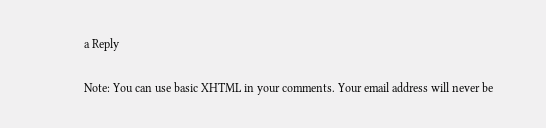a Reply

Note: You can use basic XHTML in your comments. Your email address will never be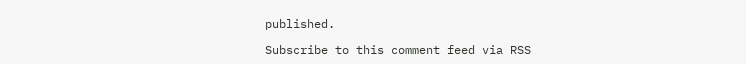published.

Subscribe to this comment feed via RSS